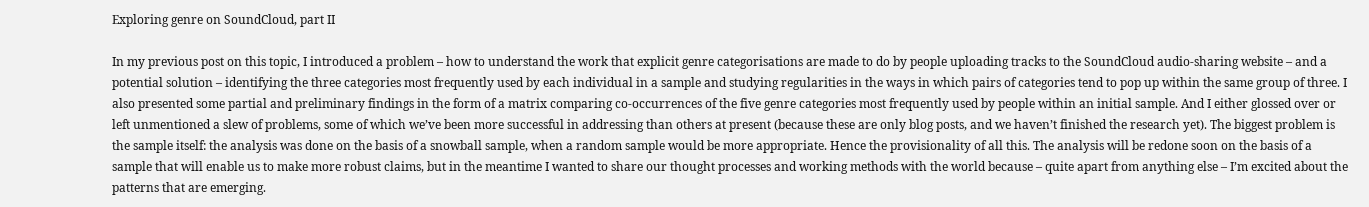Exploring genre on SoundCloud, part II

In my previous post on this topic, I introduced a problem – how to understand the work that explicit genre categorisations are made to do by people uploading tracks to the SoundCloud audio-sharing website – and a potential solution – identifying the three categories most frequently used by each individual in a sample and studying regularities in the ways in which pairs of categories tend to pop up within the same group of three. I also presented some partial and preliminary findings in the form of a matrix comparing co-occurrences of the five genre categories most frequently used by people within an initial sample. And I either glossed over or left unmentioned a slew of problems, some of which we’ve been more successful in addressing than others at present (because these are only blog posts, and we haven’t finished the research yet). The biggest problem is the sample itself: the analysis was done on the basis of a snowball sample, when a random sample would be more appropriate. Hence the provisionality of all this. The analysis will be redone soon on the basis of a sample that will enable us to make more robust claims, but in the meantime I wanted to share our thought processes and working methods with the world because – quite apart from anything else – I’m excited about the patterns that are emerging.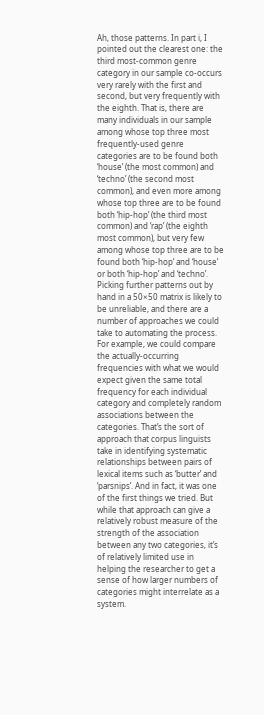Ah, those patterns. In part i, I pointed out the clearest one: the third most-common genre category in our sample co-occurs very rarely with the first and second, but very frequently with the eighth. That is, there are many individuals in our sample among whose top three most frequently-used genre categories are to be found both ‘house’ (the most common) and ‘techno’ (the second most common), and even more among whose top three are to be found both ‘hip-hop’ (the third most common) and ‘rap’ (the eighth most common), but very few among whose top three are to be found both ‘hip-hop’ and ‘house’ or both ‘hip-hop’ and ‘techno’. Picking further patterns out by hand in a 50×50 matrix is likely to be unreliable, and there are a number of approaches we could take to automating the process. For example, we could compare the actually-occurring frequencies with what we would expect given the same total frequency for each individual category and completely random associations between the categories. That’s the sort of approach that corpus linguists take in identifying systematic relationships between pairs of lexical items such as ‘butter’ and ‘parsnips’. And in fact, it was one of the first things we tried. But while that approach can give a relatively robust measure of the strength of the association between any two categories, it’s of relatively limited use in helping the researcher to get a sense of how larger numbers of categories might interrelate as a system.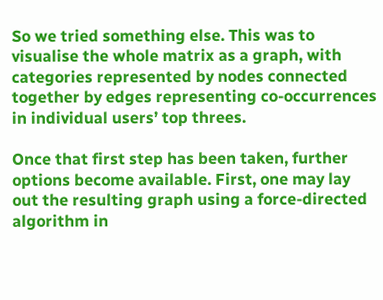So we tried something else. This was to visualise the whole matrix as a graph, with categories represented by nodes connected together by edges representing co-occurrences in individual users’ top threes.

Once that first step has been taken, further options become available. First, one may lay out the resulting graph using a force-directed algorithm in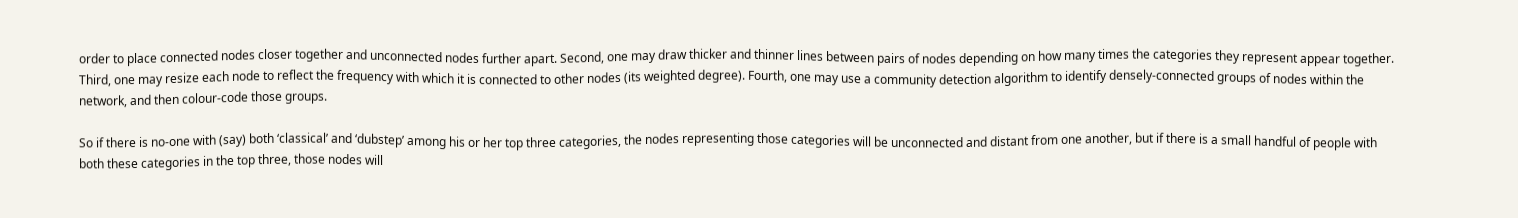order to place connected nodes closer together and unconnected nodes further apart. Second, one may draw thicker and thinner lines between pairs of nodes depending on how many times the categories they represent appear together. Third, one may resize each node to reflect the frequency with which it is connected to other nodes (its weighted degree). Fourth, one may use a community detection algorithm to identify densely-connected groups of nodes within the network, and then colour-code those groups.

So if there is no-one with (say) both ‘classical’ and ‘dubstep’ among his or her top three categories, the nodes representing those categories will be unconnected and distant from one another, but if there is a small handful of people with both these categories in the top three, those nodes will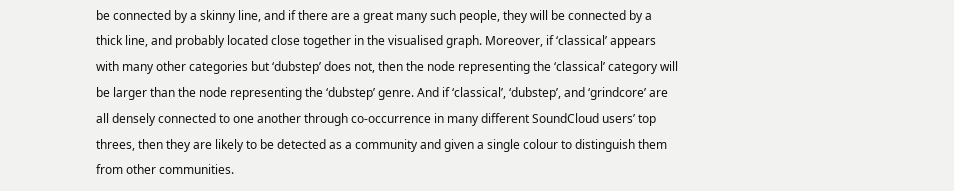be connected by a skinny line, and if there are a great many such people, they will be connected by a thick line, and probably located close together in the visualised graph. Moreover, if ‘classical’ appears with many other categories but ‘dubstep’ does not, then the node representing the ‘classical’ category will be larger than the node representing the ‘dubstep’ genre. And if ‘classical’, ‘dubstep’, and ‘grindcore’ are all densely connected to one another through co-occurrence in many different SoundCloud users’ top threes, then they are likely to be detected as a community and given a single colour to distinguish them from other communities.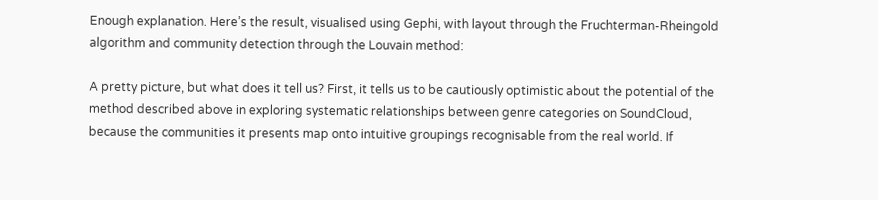Enough explanation. Here’s the result, visualised using Gephi, with layout through the Fruchterman-Rheingold algorithm and community detection through the Louvain method:

A pretty picture, but what does it tell us? First, it tells us to be cautiously optimistic about the potential of the method described above in exploring systematic relationships between genre categories on SoundCloud, because the communities it presents map onto intuitive groupings recognisable from the real world. If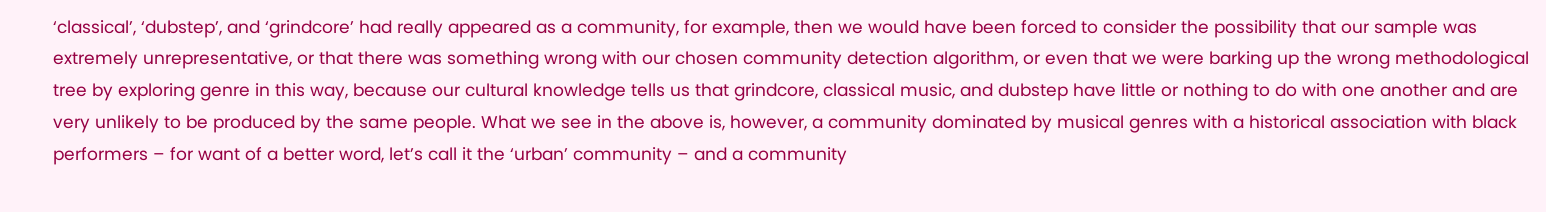‘classical’, ‘dubstep’, and ‘grindcore’ had really appeared as a community, for example, then we would have been forced to consider the possibility that our sample was extremely unrepresentative, or that there was something wrong with our chosen community detection algorithm, or even that we were barking up the wrong methodological tree by exploring genre in this way, because our cultural knowledge tells us that grindcore, classical music, and dubstep have little or nothing to do with one another and are very unlikely to be produced by the same people. What we see in the above is, however, a community dominated by musical genres with a historical association with black performers – for want of a better word, let’s call it the ‘urban’ community – and a community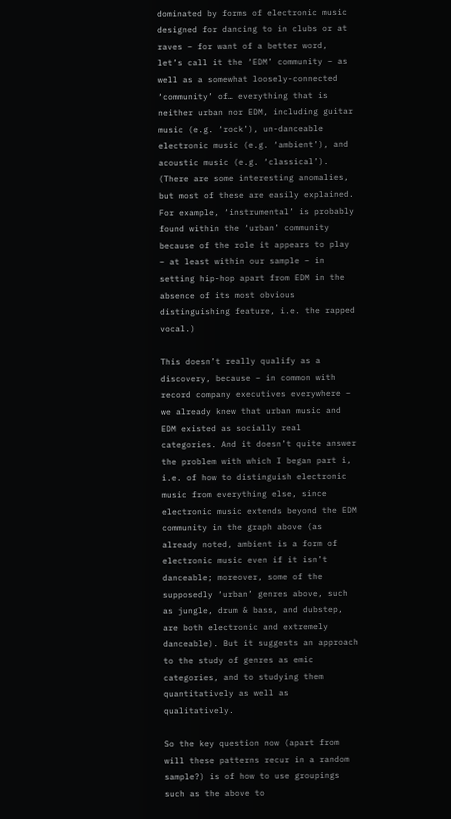dominated by forms of electronic music designed for dancing to in clubs or at raves – for want of a better word, let’s call it the ‘EDM’ community – as well as a somewhat loosely-connected ‘community’ of… everything that is neither urban nor EDM, including guitar music (e.g. ‘rock’), un-danceable electronic music (e.g. ‘ambient’), and acoustic music (e.g. ‘classical’). (There are some interesting anomalies, but most of these are easily explained. For example, ‘instrumental’ is probably found within the ‘urban’ community because of the role it appears to play – at least within our sample – in setting hip-hop apart from EDM in the absence of its most obvious distinguishing feature, i.e. the rapped vocal.)

This doesn’t really qualify as a discovery, because – in common with record company executives everywhere – we already knew that urban music and EDM existed as socially real categories. And it doesn’t quite answer the problem with which I began part i, i.e. of how to distinguish electronic music from everything else, since electronic music extends beyond the EDM community in the graph above (as already noted, ambient is a form of electronic music even if it isn’t danceable; moreover, some of the supposedly ‘urban’ genres above, such as jungle, drum & bass, and dubstep, are both electronic and extremely danceable). But it suggests an approach to the study of genres as emic categories, and to studying them quantitatively as well as qualitatively.

So the key question now (apart from will these patterns recur in a random sample?) is of how to use groupings such as the above to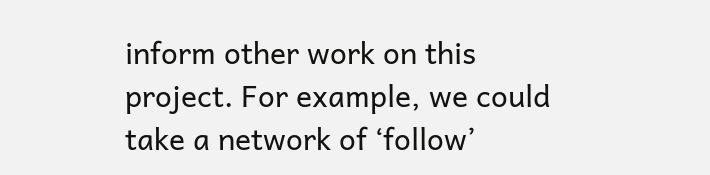inform other work on this project. For example, we could take a network of ‘follow’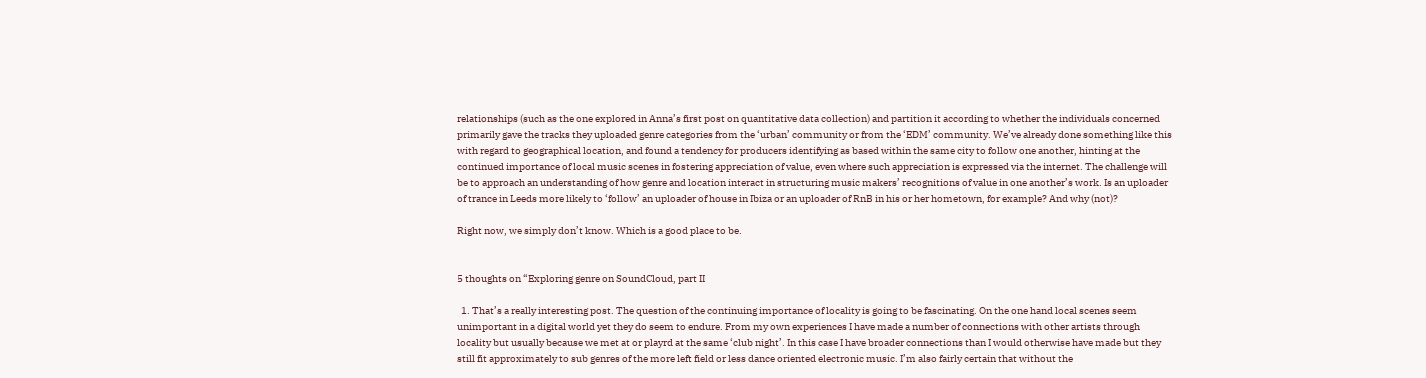relationships (such as the one explored in Anna’s first post on quantitative data collection) and partition it according to whether the individuals concerned primarily gave the tracks they uploaded genre categories from the ‘urban’ community or from the ‘EDM’ community. We’ve already done something like this with regard to geographical location, and found a tendency for producers identifying as based within the same city to follow one another, hinting at the continued importance of local music scenes in fostering appreciation of value, even where such appreciation is expressed via the internet. The challenge will be to approach an understanding of how genre and location interact in structuring music makers’ recognitions of value in one another’s work. Is an uploader of trance in Leeds more likely to ‘follow’ an uploader of house in Ibiza or an uploader of RnB in his or her hometown, for example? And why (not)?

Right now, we simply don’t know. Which is a good place to be.


5 thoughts on “Exploring genre on SoundCloud, part II

  1. That’s a really interesting post. The question of the continuing importance of locality is going to be fascinating. On the one hand local scenes seem unimportant in a digital world yet they do seem to endure. From my own experiences I have made a number of connections with other artists through locality but usually because we met at or playrd at the same ‘club night’. In this case I have broader connections than I would otherwise have made but they still fit approximately to sub genres of the more left field or less dance oriented electronic music. I’m also fairly certain that without the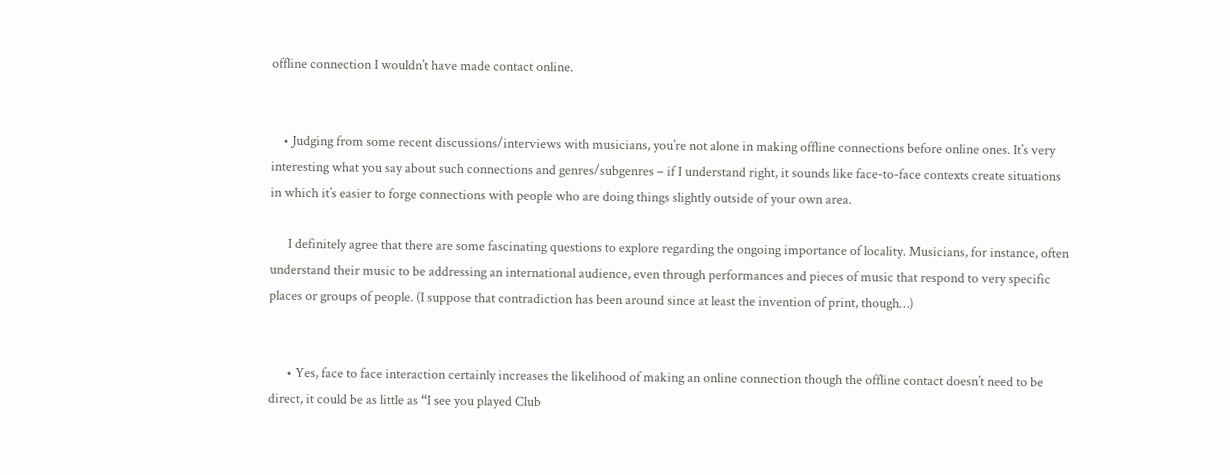offline connection I wouldn’t have made contact online.


    • Judging from some recent discussions/interviews with musicians, you’re not alone in making offline connections before online ones. It’s very interesting what you say about such connections and genres/subgenres – if I understand right, it sounds like face-to-face contexts create situations in which it’s easier to forge connections with people who are doing things slightly outside of your own area.

      I definitely agree that there are some fascinating questions to explore regarding the ongoing importance of locality. Musicians, for instance, often understand their music to be addressing an international audience, even through performances and pieces of music that respond to very specific places or groups of people. (I suppose that contradiction has been around since at least the invention of print, though…)


      • Yes, face to face interaction certainly increases the likelihood of making an online connection though the offline contact doesn’t need to be direct, it could be as little as “I see you played Club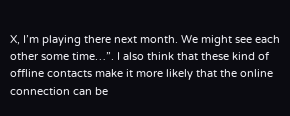X, I’m playing there next month. We might see each other some time…”. I also think that these kind of offline contacts make it more likely that the online connection can be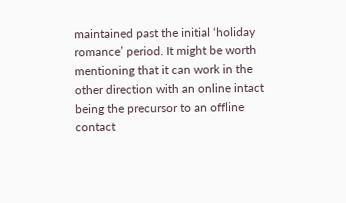maintained past the initial ‘holiday romance’ period. It might be worth mentioning that it can work in the other direction with an online intact being the precursor to an offline contact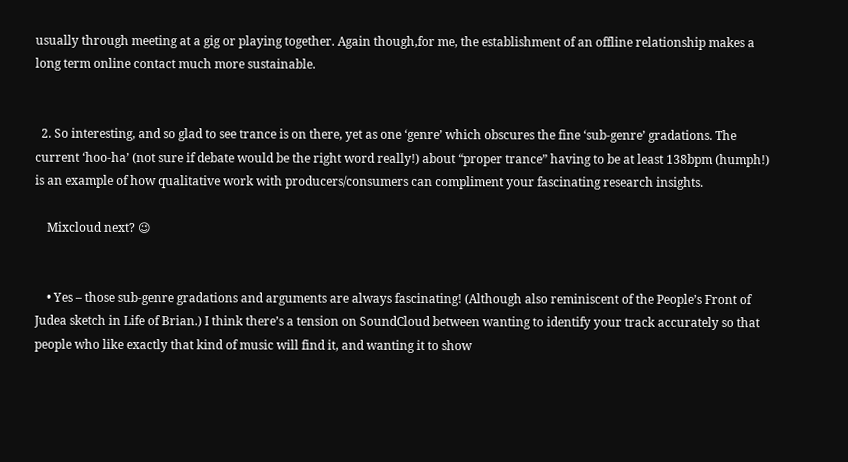usually through meeting at a gig or playing together. Again though,for me, the establishment of an offline relationship makes a long term online contact much more sustainable.


  2. So interesting, and so glad to see trance is on there, yet as one ‘genre’ which obscures the fine ‘sub-genre’ gradations. The current ‘hoo-ha’ (not sure if debate would be the right word really!) about “proper trance” having to be at least 138bpm (humph!) is an example of how qualitative work with producers/consumers can compliment your fascinating research insights.

    Mixcloud next? 😉


    • Yes – those sub-genre gradations and arguments are always fascinating! (Although also reminiscent of the People’s Front of Judea sketch in Life of Brian.) I think there’s a tension on SoundCloud between wanting to identify your track accurately so that people who like exactly that kind of music will find it, and wanting it to show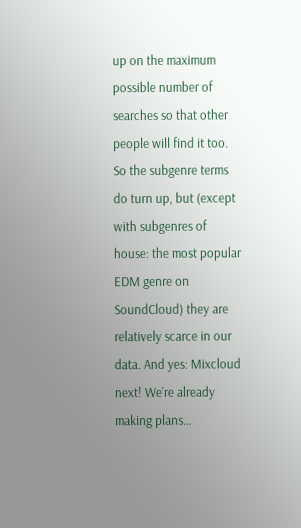up on the maximum possible number of searches so that other people will find it too. So the subgenre terms do turn up, but (except with subgenres of house: the most popular EDM genre on SoundCloud) they are relatively scarce in our data. And yes: Mixcloud next! We’re already making plans…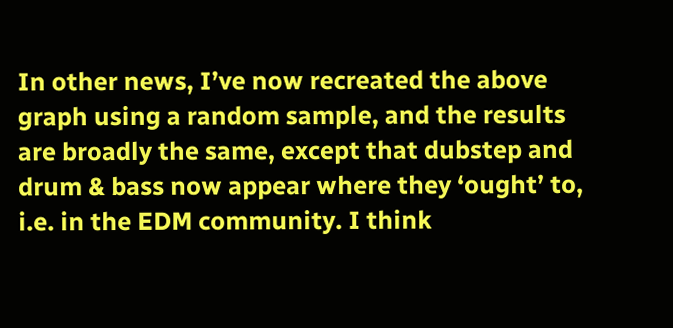In other news, I’ve now recreated the above graph using a random sample, and the results are broadly the same, except that dubstep and drum & bass now appear where they ‘ought’ to, i.e. in the EDM community. I think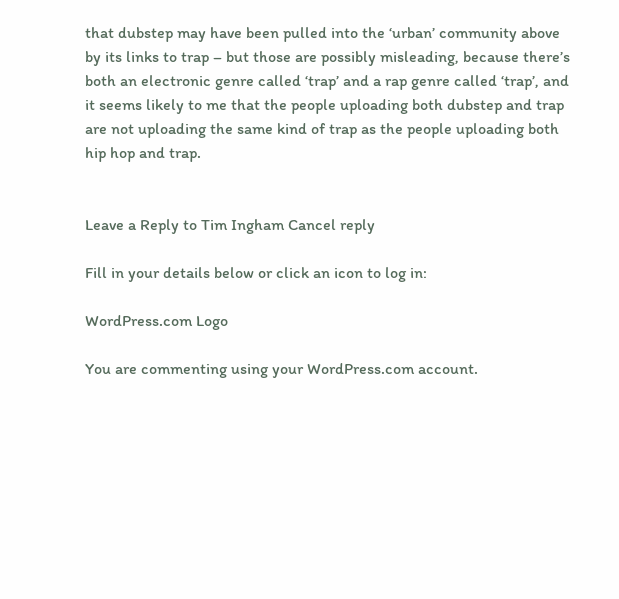that dubstep may have been pulled into the ‘urban’ community above by its links to trap – but those are possibly misleading, because there’s both an electronic genre called ‘trap’ and a rap genre called ‘trap’, and it seems likely to me that the people uploading both dubstep and trap are not uploading the same kind of trap as the people uploading both hip hop and trap.


Leave a Reply to Tim Ingham Cancel reply

Fill in your details below or click an icon to log in:

WordPress.com Logo

You are commenting using your WordPress.com account.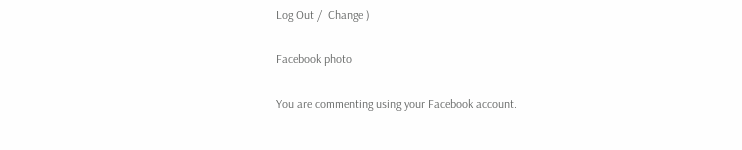Log Out /  Change )

Facebook photo

You are commenting using your Facebook account.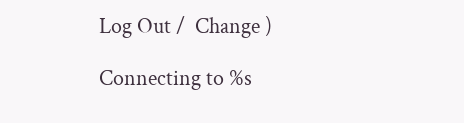Log Out /  Change )

Connecting to %s